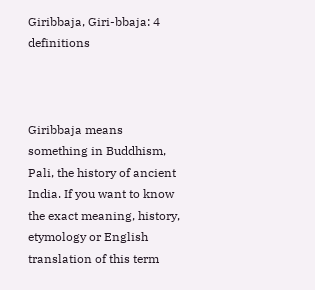Giribbaja, Giri-bbaja: 4 definitions



Giribbaja means something in Buddhism, Pali, the history of ancient India. If you want to know the exact meaning, history, etymology or English translation of this term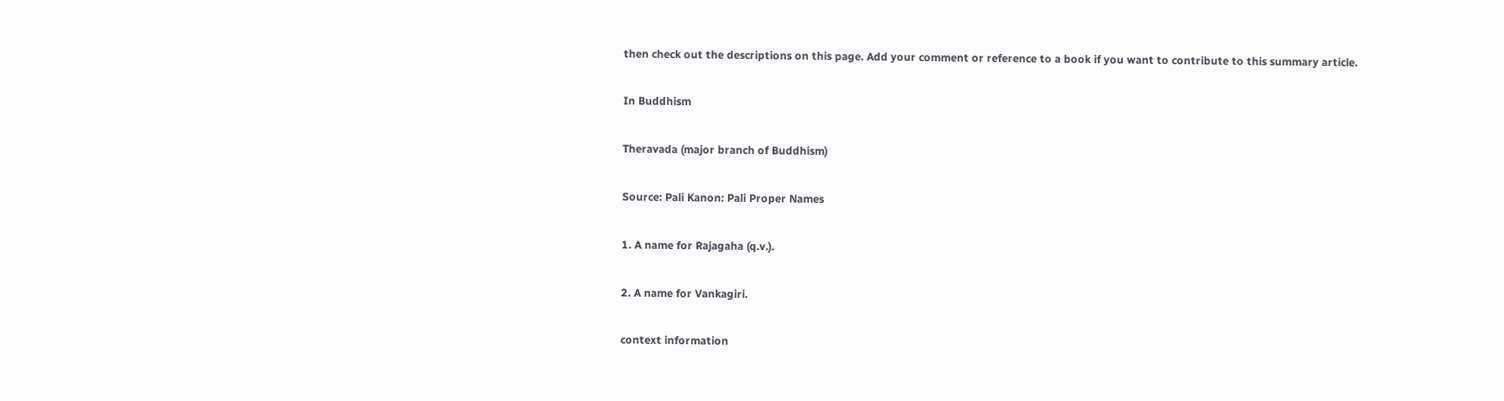then check out the descriptions on this page. Add your comment or reference to a book if you want to contribute to this summary article.

In Buddhism

Theravada (major branch of Buddhism)

Source: Pali Kanon: Pali Proper Names

1. A name for Rajagaha (q.v.).

2. A name for Vankagiri.

context information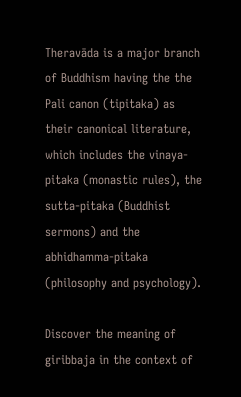Theravāda is a major branch of Buddhism having the the Pali canon (tipitaka) as their canonical literature, which includes the vinaya-pitaka (monastic rules), the sutta-pitaka (Buddhist sermons) and the abhidhamma-pitaka (philosophy and psychology).

Discover the meaning of giribbaja in the context of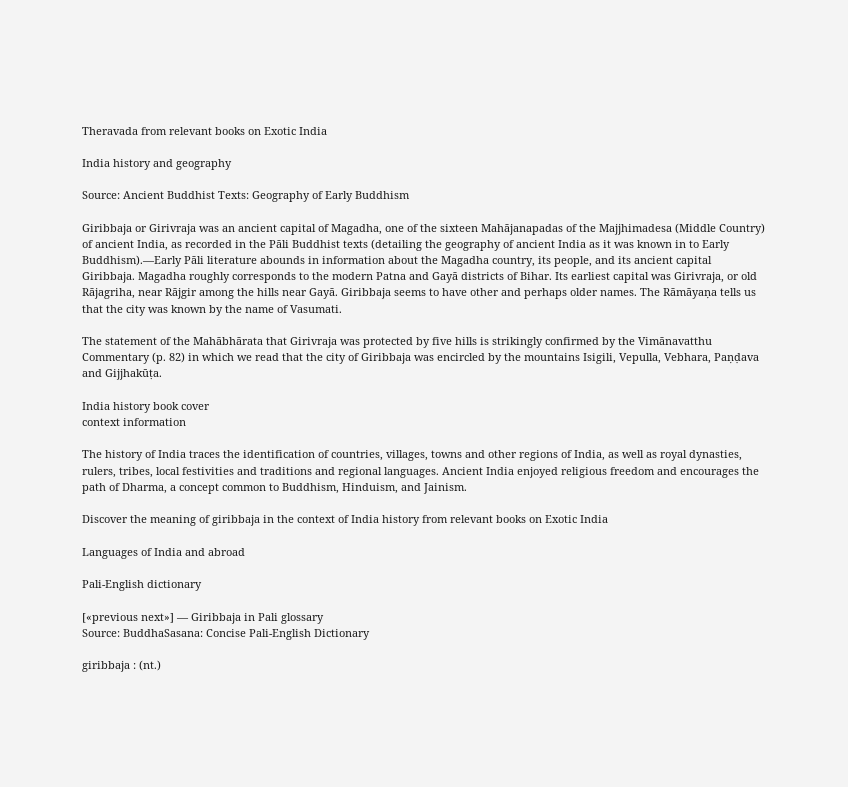Theravada from relevant books on Exotic India

India history and geography

Source: Ancient Buddhist Texts: Geography of Early Buddhism

Giribbaja or Girivraja was an ancient capital of Magadha, one of the sixteen Mahājanapadas of the Majjhimadesa (Middle Country) of ancient India, as recorded in the Pāli Buddhist texts (detailing the geography of ancient India as it was known in to Early Buddhism).—Early Pāli literature abounds in information about the Magadha country, its people, and its ancient capital Giribbaja. Magadha roughly corresponds to the modern Patna and Gayā districts of Bihar. Its earliest capital was Girivraja, or old Rājagriha, near Rājgir among the hills near Gayā. Giribbaja seems to have other and perhaps older names. The Rāmāyaṇa tells us that the city was known by the name of Vasumati.

The statement of the Mahābhārata that Girivraja was protected by five hills is strikingly confirmed by the Vimānavatthu Commentary (p. 82) in which we read that the city of Giribbaja was encircled by the mountains Isigili, Vepulla, Vebhara, Paṇḍava and Gijjhakūṭa.

India history book cover
context information

The history of India traces the identification of countries, villages, towns and other regions of India, as well as royal dynasties, rulers, tribes, local festivities and traditions and regional languages. Ancient India enjoyed religious freedom and encourages the path of Dharma, a concept common to Buddhism, Hinduism, and Jainism.

Discover the meaning of giribbaja in the context of India history from relevant books on Exotic India

Languages of India and abroad

Pali-English dictionary

[«previous next»] — Giribbaja in Pali glossary
Source: BuddhaSasana: Concise Pali-English Dictionary

giribbaja : (nt.)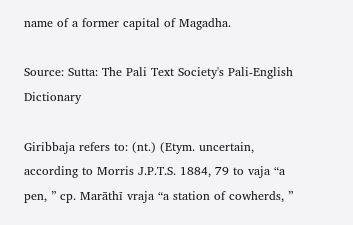name of a former capital of Magadha.

Source: Sutta: The Pali Text Society's Pali-English Dictionary

Giribbaja refers to: (nt.) (Etym. uncertain, according to Morris J.P.T.S. 1884, 79 to vaja “a pen, ” cp. Marāthī vraja “a station of cowherds, ”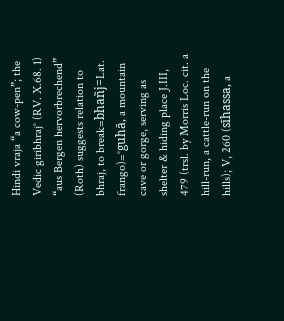Hindi vraja “a cow-pen”; the Vedic giribhraj° (RV. X.68. 1) “aus Bergen hervorbrechend” (Roth) suggests relation to bhraj, to break=bhañj=Lat. frango)=°guhā, a mountain cave or gorge, serving as shelter & hiding place J.III, 479 (trsl. by Morris Loc. cit. a hill-run, a cattle-run on the hills); V, 260 (sīhassa, a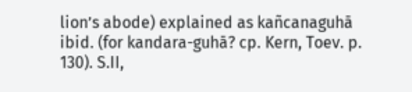lion’s abode) explained as kañcanaguhā ibid. (for kandara-guhā? cp. Kern, Toev. p. 130). S.II,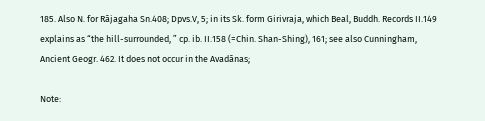185. Also N. for Rājagaha Sn.408; Dpvs.V, 5; in its Sk. form Girivraja, which Beal, Buddh. Records II.149 explains as “the hill-surrounded, ” cp. ib. II.158 (=Chin. Shan-Shing), 161; see also Cunningham, Ancient Geogr. 462. It does not occur in the Avadānas;

Note: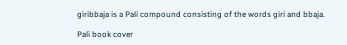giribbaja is a Pali compound consisting of the words giri and bbaja.

Pali book cover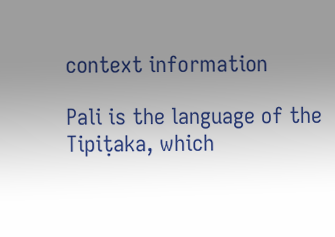context information

Pali is the language of the Tipiṭaka, which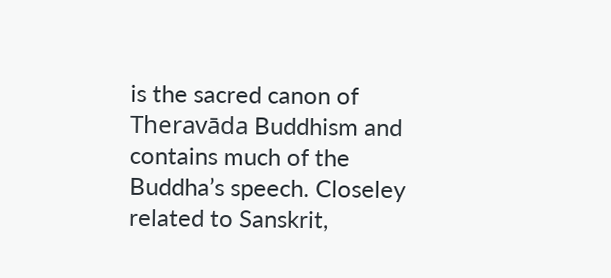is the sacred canon of Theravāda Buddhism and contains much of the Buddha’s speech. Closeley related to Sanskrit,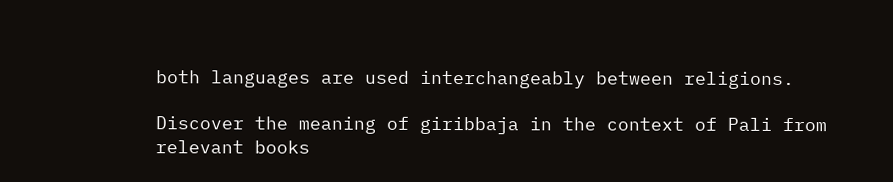both languages are used interchangeably between religions.

Discover the meaning of giribbaja in the context of Pali from relevant books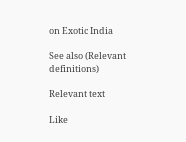on Exotic India

See also (Relevant definitions)

Relevant text

Like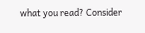what you read? Consider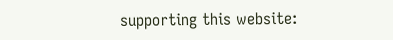supporting this website: